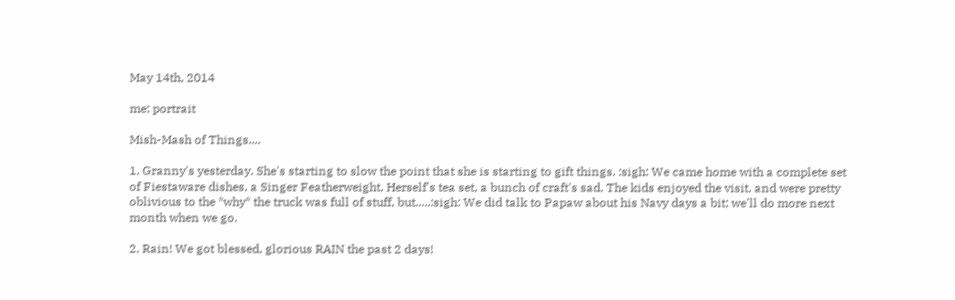May 14th, 2014

me: portrait

Mish-Mash of Things....

1. Granny's yesterday. She's starting to slow the point that she is starting to gift things. :sigh: We came home with a complete set of Fiestaware dishes, a Singer Featherweight, Herself's tea set, a bunch of craft's sad. The kids enjoyed the visit, and were pretty oblivious to the *why* the truck was full of stuff, but.....:sigh: We did talk to Papaw about his Navy days a bit; we'll do more next month when we go.

2. Rain! We got blessed, glorious RAIN the past 2 days!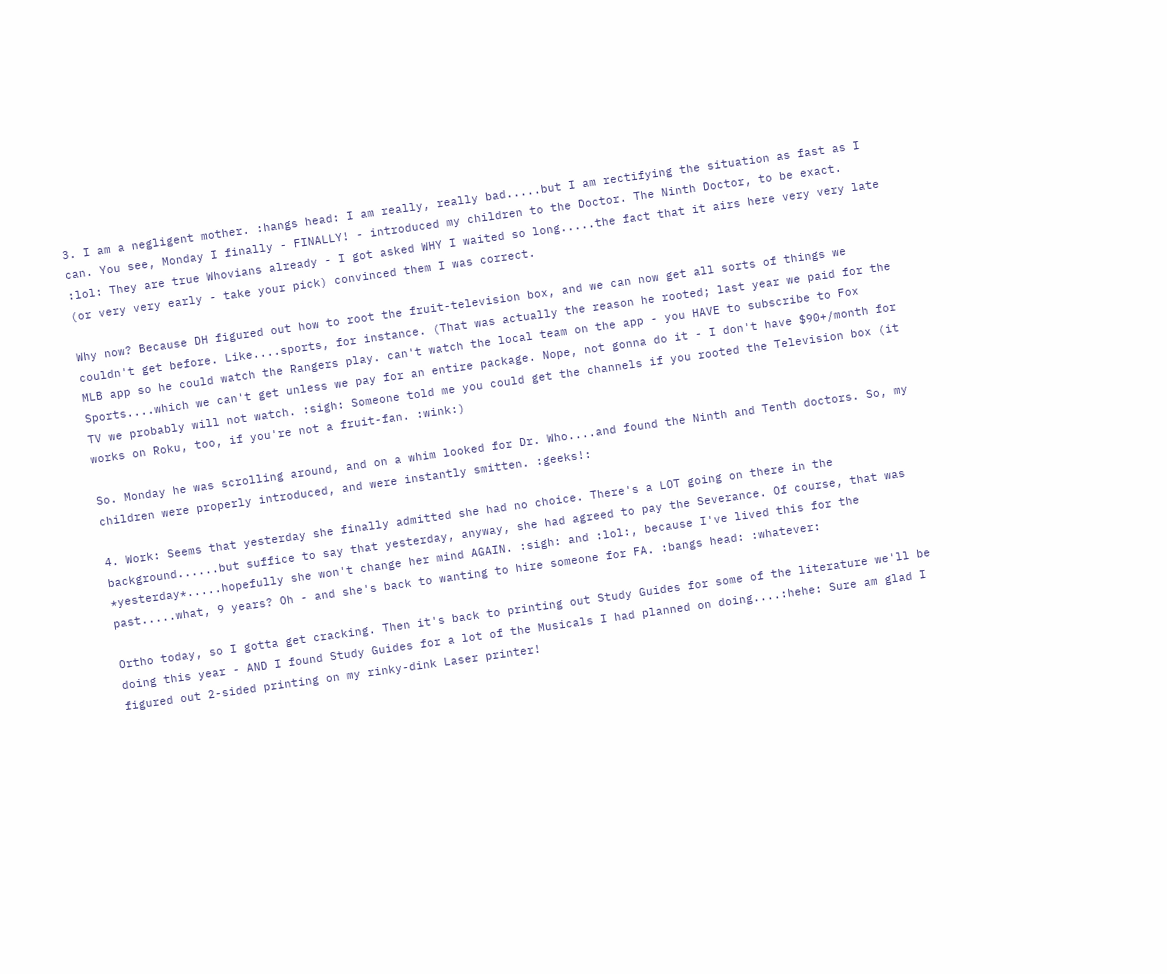3. I am a negligent mother. :hangs head: I am really, really bad.....but I am rectifying the situation as fast as I can. You see, Monday I finally - FINALLY! - introduced my children to the Doctor. The Ninth Doctor, to be exact. :lol: They are true Whovians already - I got asked WHY I waited so long.....the fact that it airs here very very late (or very very early - take your pick) convinced them I was correct.

Why now? Because DH figured out how to root the fruit-television box, and we can now get all sorts of things we couldn't get before. Like....sports, for instance. (That was actually the reason he rooted; last year we paid for the MLB app so he could watch the Rangers play. can't watch the local team on the app - you HAVE to subscribe to Fox Sports....which we can't get unless we pay for an entire package. Nope, not gonna do it - I don't have $90+/month for TV we probably will not watch. :sigh: Someone told me you could get the channels if you rooted the Television box (it works on Roku, too, if you're not a fruit-fan. :wink:)

So. Monday he was scrolling around, and on a whim looked for Dr. Who....and found the Ninth and Tenth doctors. So, my children were properly introduced, and were instantly smitten. :geeks!:

4. Work: Seems that yesterday she finally admitted she had no choice. There's a LOT going on there in the background......but suffice to say that yesterday, anyway, she had agreed to pay the Severance. Of course, that was *yesterday*.....hopefully she won't change her mind AGAIN. :sigh: and :lol:, because I've lived this for the past.....what, 9 years? Oh - and she's back to wanting to hire someone for FA. :bangs head: :whatever:

Ortho today, so I gotta get cracking. Then it's back to printing out Study Guides for some of the literature we'll be doing this year - AND I found Study Guides for a lot of the Musicals I had planned on doing....:hehe: Sure am glad I figured out 2-sided printing on my rinky-dink Laser printer!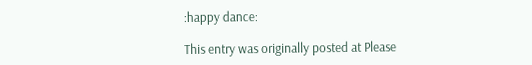:happy dance:

This entry was originally posted at Please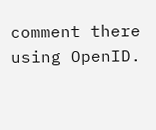comment there using OpenID.